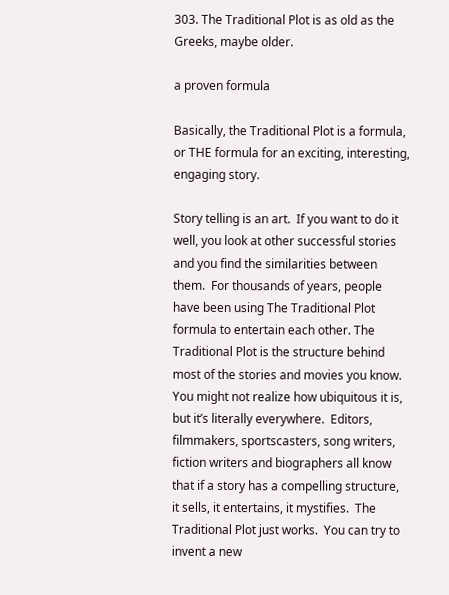303. The Traditional Plot is as old as the Greeks, maybe older.

a proven formula

Basically, the Traditional Plot is a formula, or THE formula for an exciting, interesting, engaging story.

Story telling is an art.  If you want to do it well, you look at other successful stories and you find the similarities between them.  For thousands of years, people have been using The Traditional Plot formula to entertain each other. The Traditional Plot is the structure behind most of the stories and movies you know.  You might not realize how ubiquitous it is, but it’s literally everywhere.  Editors, filmmakers, sportscasters, song writers, fiction writers and biographers all know that if a story has a compelling structure, it sells, it entertains, it mystifies.  The Traditional Plot just works.  You can try to invent a new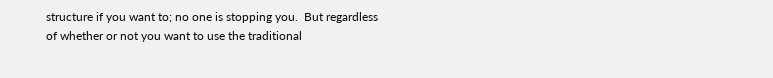structure if you want to; no one is stopping you.  But regardless of whether or not you want to use the traditional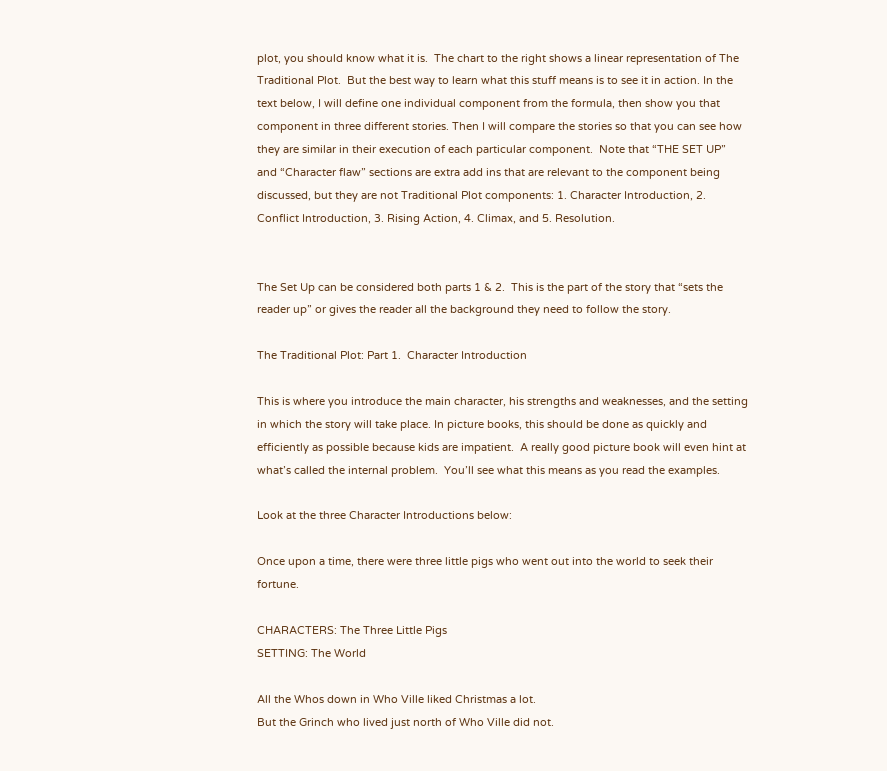plot, you should know what it is.  The chart to the right shows a linear representation of The Traditional Plot.  But the best way to learn what this stuff means is to see it in action. In the text below, I will define one individual component from the formula, then show you that component in three different stories. Then I will compare the stories so that you can see how they are similar in their execution of each particular component.  Note that “THE SET UP” and “Character flaw” sections are extra add ins that are relevant to the component being discussed, but they are not Traditional Plot components: 1. Character Introduction, 2. Conflict Introduction, 3. Rising Action, 4. Climax, and 5. Resolution.


The Set Up can be considered both parts 1 & 2.  This is the part of the story that “sets the reader up” or gives the reader all the background they need to follow the story.

The Traditional Plot: Part 1.  Character Introduction

This is where you introduce the main character, his strengths and weaknesses, and the setting in which the story will take place. In picture books, this should be done as quickly and efficiently as possible because kids are impatient.  A really good picture book will even hint at what’s called the internal problem.  You’ll see what this means as you read the examples.

Look at the three Character Introductions below:

Once upon a time, there were three little pigs who went out into the world to seek their fortune.

CHARACTERS: The Three Little Pigs
SETTING: The World

All the Whos down in Who Ville liked Christmas a lot.
But the Grinch who lived just north of Who Ville did not.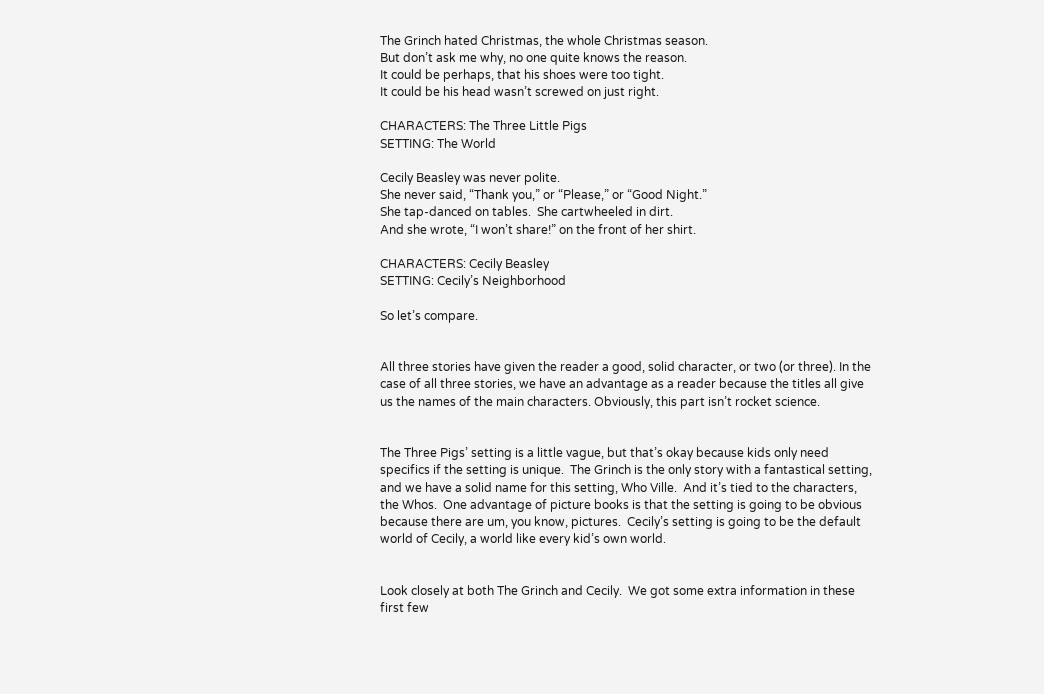The Grinch hated Christmas, the whole Christmas season.
But don’t ask me why, no one quite knows the reason.
It could be perhaps, that his shoes were too tight.
It could be his head wasn’t screwed on just right.

CHARACTERS: The Three Little Pigs
SETTING: The World

Cecily Beasley was never polite.
She never said, “Thank you,” or “Please,” or “Good Night.”
She tap-danced on tables.  She cartwheeled in dirt.
And she wrote, “I won’t share!” on the front of her shirt.

CHARACTERS: Cecily Beasley
SETTING: Cecily’s Neighborhood

So let’s compare.


All three stories have given the reader a good, solid character, or two (or three). In the case of all three stories, we have an advantage as a reader because the titles all give us the names of the main characters. Obviously, this part isn’t rocket science.


The Three Pigs’ setting is a little vague, but that’s okay because kids only need specifics if the setting is unique.  The Grinch is the only story with a fantastical setting, and we have a solid name for this setting, Who Ville.  And it’s tied to the characters, the Whos.  One advantage of picture books is that the setting is going to be obvious because there are um, you know, pictures.  Cecily’s setting is going to be the default world of Cecily, a world like every kid’s own world.


Look closely at both The Grinch and Cecily.  We got some extra information in these first few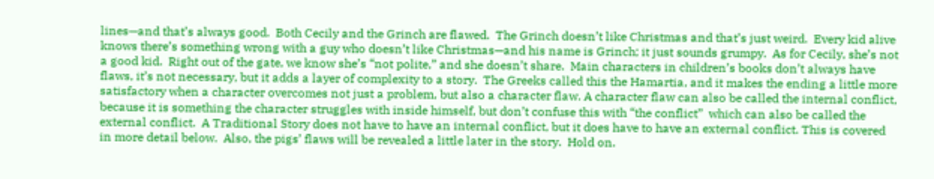lines—and that’s always good.  Both Cecily and the Grinch are flawed.  The Grinch doesn’t like Christmas and that’s just weird.  Every kid alive knows there’s something wrong with a guy who doesn’t like Christmas—and his name is Grinch; it just sounds grumpy.  As for Cecily, she’s not a good kid.  Right out of the gate, we know she’s “not polite,” and she doesn’t share.  Main characters in children’s books don’t always have flaws, it’s not necessary, but it adds a layer of complexity to a story.  The Greeks called this the Hamartia, and it makes the ending a little more satisfactory when a character overcomes not just a problem, but also a character flaw. A character flaw can also be called the internal conflict, because it is something the character struggles with inside himself, but don’t confuse this with “the conflict”  which can also be called the external conflict.  A Traditional Story does not have to have an internal conflict, but it does have to have an external conflict. This is covered in more detail below.  Also, the pigs’ flaws will be revealed a little later in the story.  Hold on.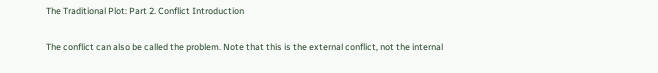The Traditional Plot: Part 2. Conflict Introduction

The conflict can also be called the problem. Note that this is the external conflict, not the internal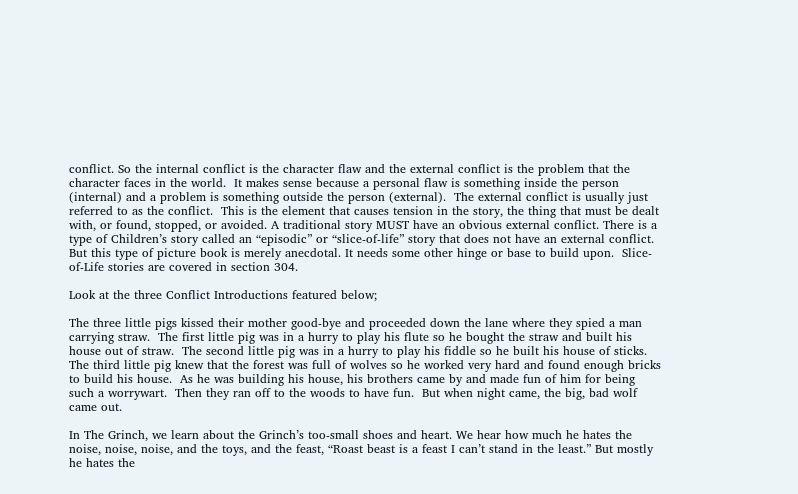conflict. So the internal conflict is the character flaw and the external conflict is the problem that the character faces in the world.  It makes sense because a personal flaw is something inside the person (internal) and a problem is something outside the person (external).  The external conflict is usually just referred to as the conflict.  This is the element that causes tension in the story, the thing that must be dealt with, or found, stopped, or avoided. A traditional story MUST have an obvious external conflict. There is a type of Children’s story called an “episodic” or “slice-of-life” story that does not have an external conflict.  But this type of picture book is merely anecdotal. It needs some other hinge or base to build upon.  Slice-of-Life stories are covered in section 304.

Look at the three Conflict Introductions featured below;

The three little pigs kissed their mother good-bye and proceeded down the lane where they spied a man carrying straw.  The first little pig was in a hurry to play his flute so he bought the straw and built his house out of straw.  The second little pig was in a hurry to play his fiddle so he built his house of sticks.  The third little pig knew that the forest was full of wolves so he worked very hard and found enough bricks to build his house.  As he was building his house, his brothers came by and made fun of him for being such a worrywart.  Then they ran off to the woods to have fun.  But when night came, the big, bad wolf came out.

In The Grinch, we learn about the Grinch’s too-small shoes and heart. We hear how much he hates the noise, noise, noise, and the toys, and the feast, “Roast beast is a feast I can’t stand in the least.” But mostly he hates the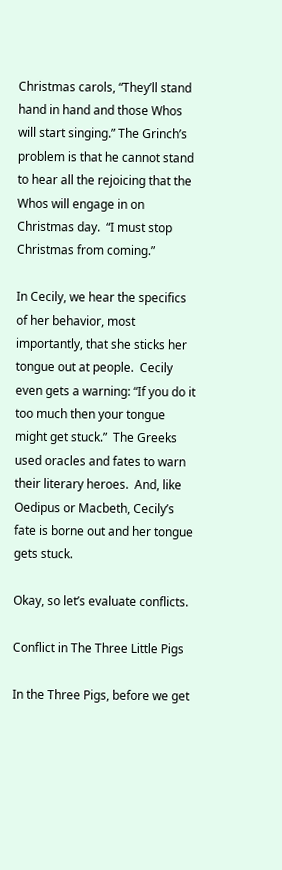Christmas carols, “They’ll stand hand in hand and those Whos will start singing.” The Grinch’s problem is that he cannot stand to hear all the rejoicing that the Whos will engage in on Christmas day.  “I must stop Christmas from coming.”

In Cecily, we hear the specifics of her behavior, most importantly, that she sticks her tongue out at people.  Cecily even gets a warning: “If you do it too much then your tongue might get stuck.”  The Greeks used oracles and fates to warn their literary heroes.  And, like Oedipus or Macbeth, Cecily’s fate is borne out and her tongue gets stuck.

Okay, so let’s evaluate conflicts.

Conflict in The Three Little Pigs

In the Three Pigs, before we get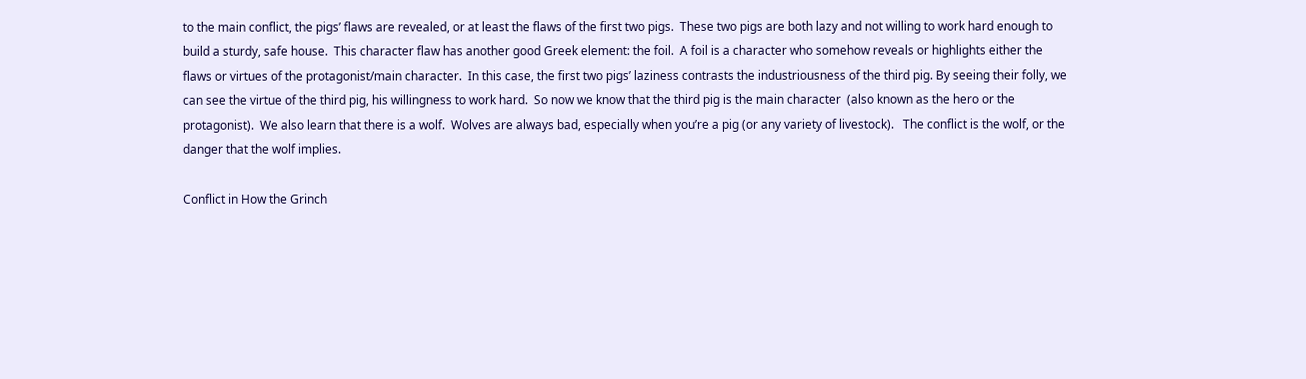to the main conflict, the pigs’ flaws are revealed, or at least the flaws of the first two pigs.  These two pigs are both lazy and not willing to work hard enough to build a sturdy, safe house.  This character flaw has another good Greek element: the foil.  A foil is a character who somehow reveals or highlights either the flaws or virtues of the protagonist/main character.  In this case, the first two pigs’ laziness contrasts the industriousness of the third pig. By seeing their folly, we can see the virtue of the third pig, his willingness to work hard.  So now we know that the third pig is the main character  (also known as the hero or the protagonist).  We also learn that there is a wolf.  Wolves are always bad, especially when you’re a pig (or any variety of livestock).   The conflict is the wolf, or the danger that the wolf implies.

Conflict in How the Grinch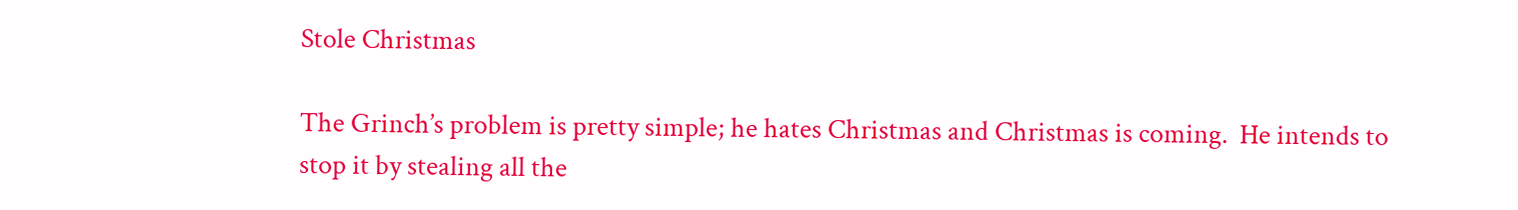Stole Christmas

The Grinch’s problem is pretty simple; he hates Christmas and Christmas is coming.  He intends to stop it by stealing all the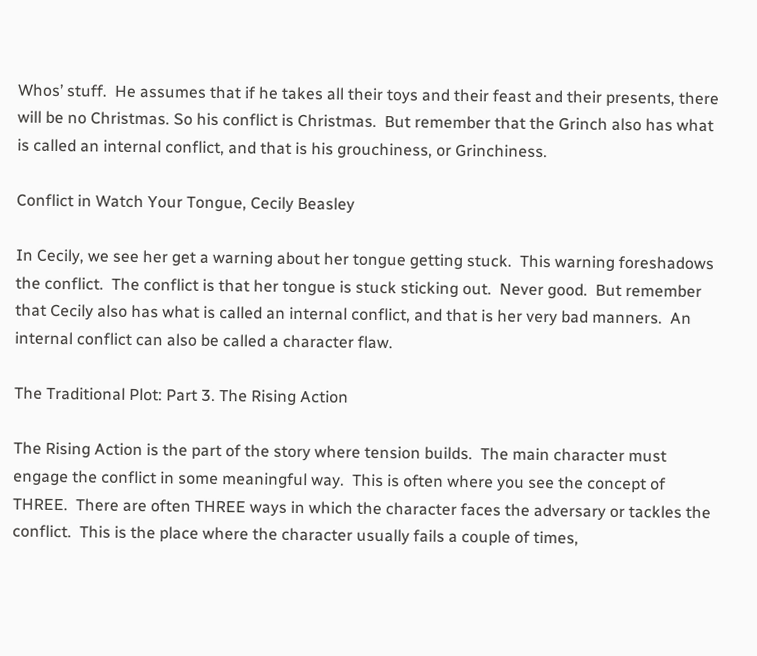Whos’ stuff.  He assumes that if he takes all their toys and their feast and their presents, there will be no Christmas. So his conflict is Christmas.  But remember that the Grinch also has what is called an internal conflict, and that is his grouchiness, or Grinchiness.

Conflict in Watch Your Tongue, Cecily Beasley

In Cecily, we see her get a warning about her tongue getting stuck.  This warning foreshadows the conflict.  The conflict is that her tongue is stuck sticking out.  Never good.  But remember that Cecily also has what is called an internal conflict, and that is her very bad manners.  An internal conflict can also be called a character flaw.

The Traditional Plot: Part 3. The Rising Action

The Rising Action is the part of the story where tension builds.  The main character must engage the conflict in some meaningful way.  This is often where you see the concept of THREE.  There are often THREE ways in which the character faces the adversary or tackles the conflict.  This is the place where the character usually fails a couple of times,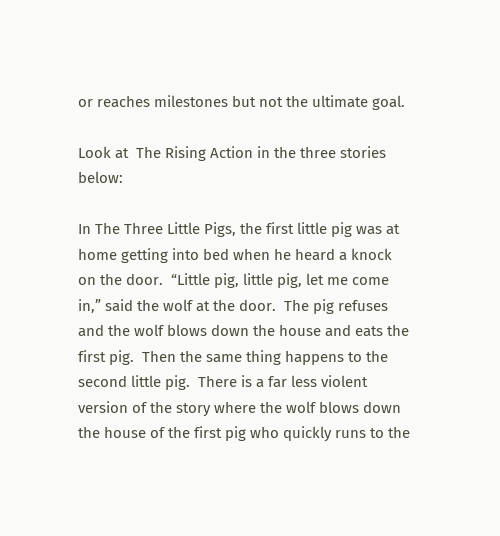or reaches milestones but not the ultimate goal.

Look at  The Rising Action in the three stories below:

In The Three Little Pigs, the first little pig was at home getting into bed when he heard a knock on the door.  “Little pig, little pig, let me come in,” said the wolf at the door.  The pig refuses and the wolf blows down the house and eats the first pig.  Then the same thing happens to the second little pig.  There is a far less violent version of the story where the wolf blows down the house of the first pig who quickly runs to the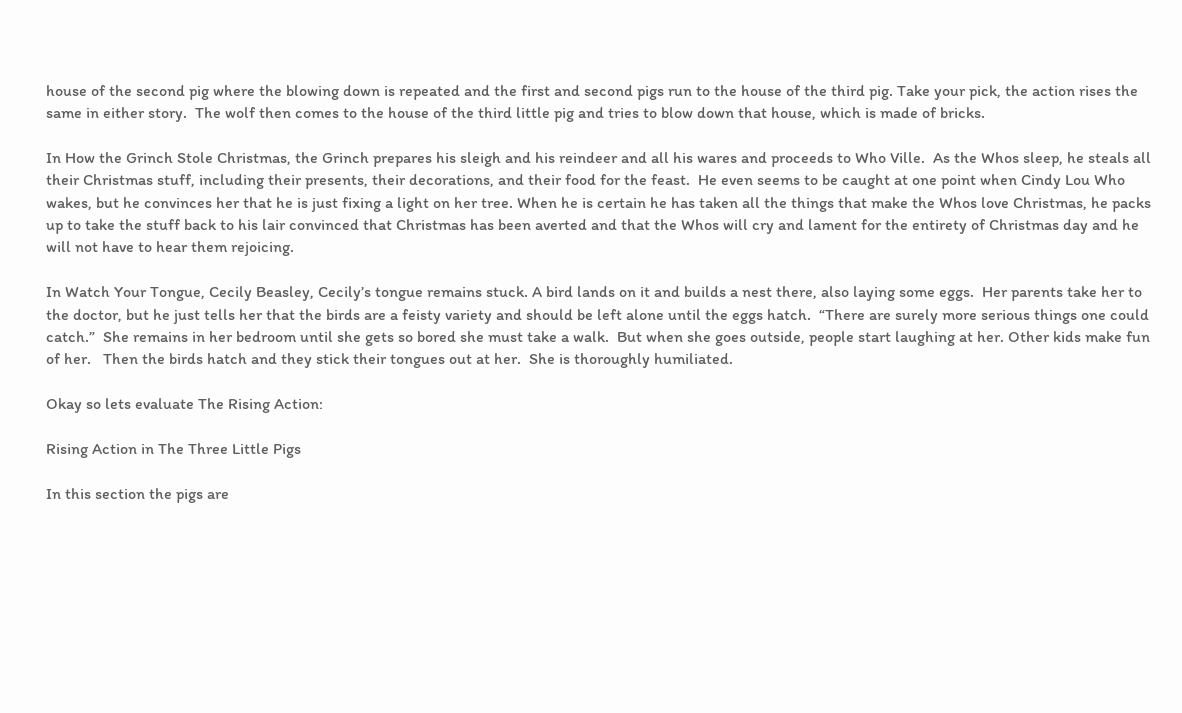house of the second pig where the blowing down is repeated and the first and second pigs run to the house of the third pig. Take your pick, the action rises the same in either story.  The wolf then comes to the house of the third little pig and tries to blow down that house, which is made of bricks.

In How the Grinch Stole Christmas, the Grinch prepares his sleigh and his reindeer and all his wares and proceeds to Who Ville.  As the Whos sleep, he steals all their Christmas stuff, including their presents, their decorations, and their food for the feast.  He even seems to be caught at one point when Cindy Lou Who wakes, but he convinces her that he is just fixing a light on her tree. When he is certain he has taken all the things that make the Whos love Christmas, he packs up to take the stuff back to his lair convinced that Christmas has been averted and that the Whos will cry and lament for the entirety of Christmas day and he will not have to hear them rejoicing.

In Watch Your Tongue, Cecily Beasley, Cecily’s tongue remains stuck. A bird lands on it and builds a nest there, also laying some eggs.  Her parents take her to the doctor, but he just tells her that the birds are a feisty variety and should be left alone until the eggs hatch.  “There are surely more serious things one could catch.”  She remains in her bedroom until she gets so bored she must take a walk.  But when she goes outside, people start laughing at her. Other kids make fun of her.   Then the birds hatch and they stick their tongues out at her.  She is thoroughly humiliated.

Okay so lets evaluate The Rising Action:

Rising Action in The Three Little Pigs

In this section the pigs are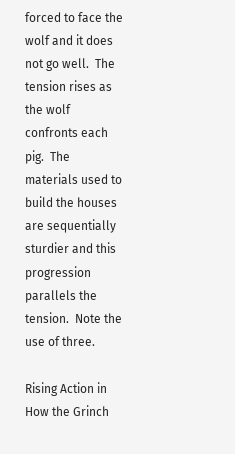forced to face the wolf and it does not go well.  The tension rises as the wolf confronts each pig.  The materials used to build the houses are sequentially sturdier and this progression parallels the tension.  Note the use of three.

Rising Action in How the Grinch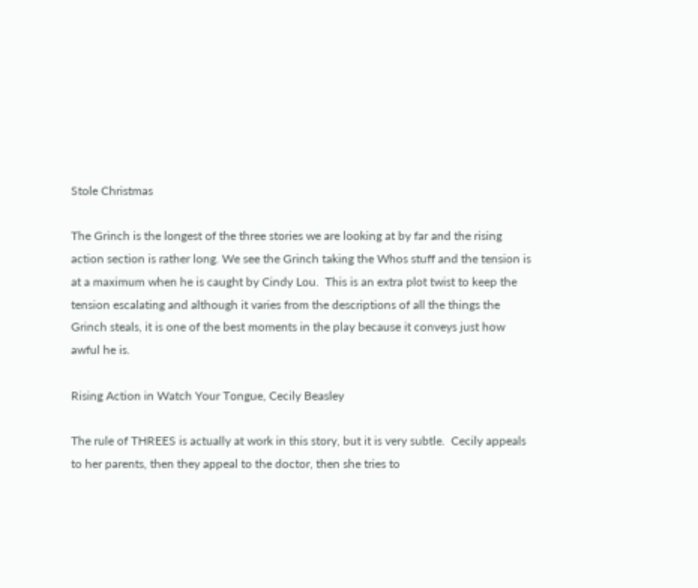Stole Christmas

The Grinch is the longest of the three stories we are looking at by far and the rising action section is rather long. We see the Grinch taking the Whos stuff and the tension is at a maximum when he is caught by Cindy Lou.  This is an extra plot twist to keep the tension escalating and although it varies from the descriptions of all the things the Grinch steals, it is one of the best moments in the play because it conveys just how awful he is.

Rising Action in Watch Your Tongue, Cecily Beasley

The rule of THREES is actually at work in this story, but it is very subtle.  Cecily appeals to her parents, then they appeal to the doctor, then she tries to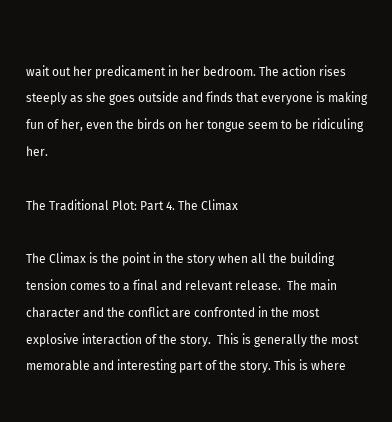wait out her predicament in her bedroom. The action rises steeply as she goes outside and finds that everyone is making fun of her, even the birds on her tongue seem to be ridiculing her.

The Traditional Plot: Part 4. The Climax

The Climax is the point in the story when all the building tension comes to a final and relevant release.  The main character and the conflict are confronted in the most explosive interaction of the story.  This is generally the most memorable and interesting part of the story. This is where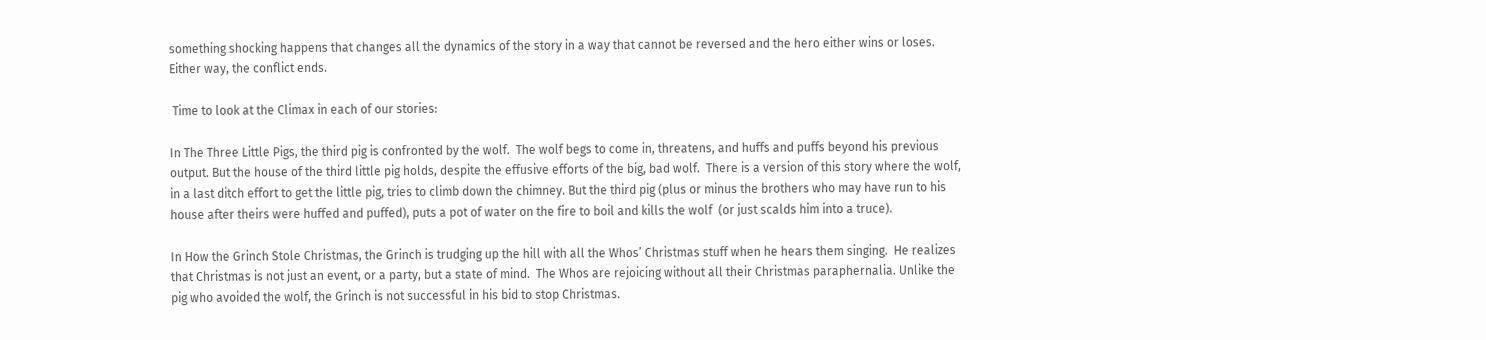something shocking happens that changes all the dynamics of the story in a way that cannot be reversed and the hero either wins or loses.  Either way, the conflict ends.

 Time to look at the Climax in each of our stories:

In The Three Little Pigs, the third pig is confronted by the wolf.  The wolf begs to come in, threatens, and huffs and puffs beyond his previous output. But the house of the third little pig holds, despite the effusive efforts of the big, bad wolf.  There is a version of this story where the wolf, in a last ditch effort to get the little pig, tries to climb down the chimney. But the third pig (plus or minus the brothers who may have run to his house after theirs were huffed and puffed), puts a pot of water on the fire to boil and kills the wolf  (or just scalds him into a truce).

In How the Grinch Stole Christmas, the Grinch is trudging up the hill with all the Whos’ Christmas stuff when he hears them singing.  He realizes that Christmas is not just an event, or a party, but a state of mind.  The Whos are rejoicing without all their Christmas paraphernalia. Unlike the pig who avoided the wolf, the Grinch is not successful in his bid to stop Christmas.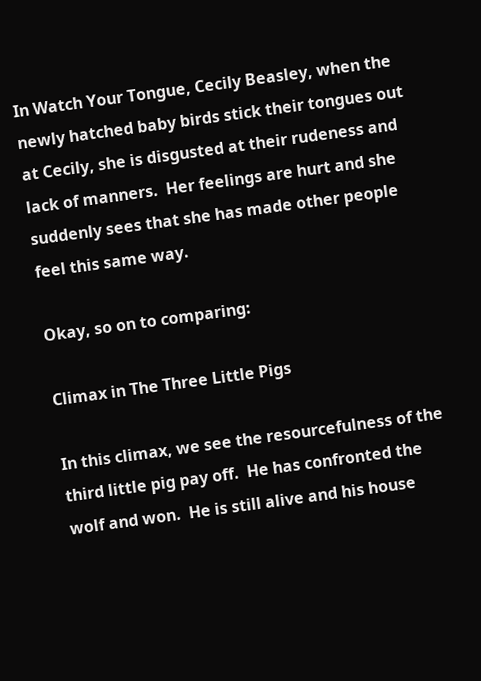In Watch Your Tongue, Cecily Beasley, when the newly hatched baby birds stick their tongues out at Cecily, she is disgusted at their rudeness and lack of manners.  Her feelings are hurt and she suddenly sees that she has made other people feel this same way.

Okay, so on to comparing:

Climax in The Three Little Pigs

In this climax, we see the resourcefulness of the third little pig pay off.  He has confronted the wolf and won.  He is still alive and his house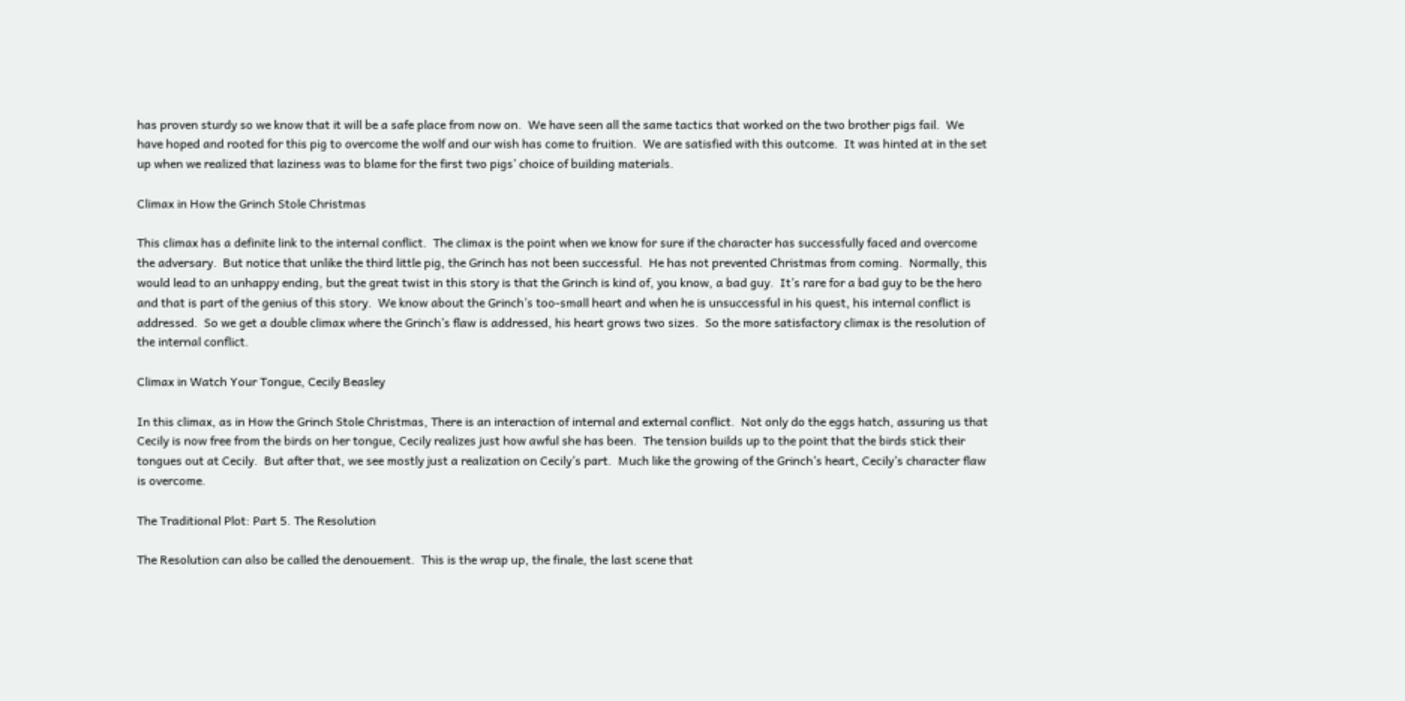has proven sturdy so we know that it will be a safe place from now on.  We have seen all the same tactics that worked on the two brother pigs fail.  We have hoped and rooted for this pig to overcome the wolf and our wish has come to fruition.  We are satisfied with this outcome.  It was hinted at in the set up when we realized that laziness was to blame for the first two pigs’ choice of building materials.

Climax in How the Grinch Stole Christmas

This climax has a definite link to the internal conflict.  The climax is the point when we know for sure if the character has successfully faced and overcome the adversary.  But notice that unlike the third little pig, the Grinch has not been successful.  He has not prevented Christmas from coming.  Normally, this would lead to an unhappy ending, but the great twist in this story is that the Grinch is kind of, you know, a bad guy.  It’s rare for a bad guy to be the hero and that is part of the genius of this story.  We know about the Grinch’s too-small heart and when he is unsuccessful in his quest, his internal conflict is addressed.  So we get a double climax where the Grinch’s flaw is addressed, his heart grows two sizes.  So the more satisfactory climax is the resolution of the internal conflict.

Climax in Watch Your Tongue, Cecily Beasley

In this climax, as in How the Grinch Stole Christmas, There is an interaction of internal and external conflict.  Not only do the eggs hatch, assuring us that Cecily is now free from the birds on her tongue, Cecily realizes just how awful she has been.  The tension builds up to the point that the birds stick their tongues out at Cecily.  But after that, we see mostly just a realization on Cecily’s part.  Much like the growing of the Grinch’s heart, Cecily’s character flaw is overcome.

The Traditional Plot: Part 5. The Resolution

The Resolution can also be called the denouement.  This is the wrap up, the finale, the last scene that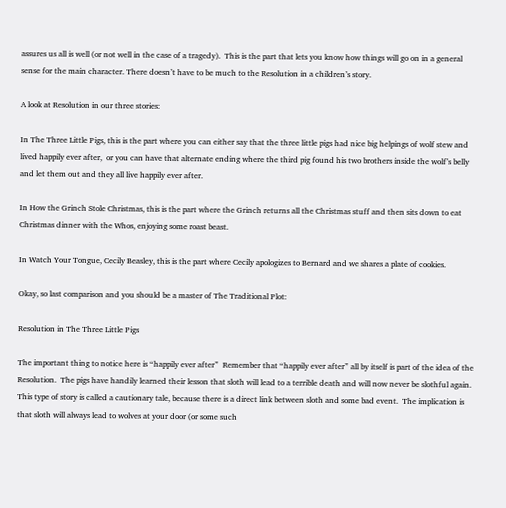assures us all is well (or not well in the case of a tragedy).  This is the part that lets you know how things will go on in a general sense for the main character. There doesn’t have to be much to the Resolution in a children’s story.

A look at Resolution in our three stories:

In The Three Little Pigs, this is the part where you can either say that the three little pigs had nice big helpings of wolf stew and lived happily ever after,  or you can have that alternate ending where the third pig found his two brothers inside the wolf’s belly and let them out and they all live happily ever after.

In How the Grinch Stole Christmas, this is the part where the Grinch returns all the Christmas stuff and then sits down to eat Christmas dinner with the Whos, enjoying some roast beast.

In Watch Your Tongue, Cecily Beasley, this is the part where Cecily apologizes to Bernard and we shares a plate of cookies.

Okay, so last comparison and you should be a master of The Traditional Plot:

Resolution in The Three Little Pigs

The important thing to notice here is “happily ever after”  Remember that “happily ever after” all by itself is part of the idea of the Resolution.  The pigs have handily learned their lesson that sloth will lead to a terrible death and will now never be slothful again.  This type of story is called a cautionary tale, because there is a direct link between sloth and some bad event.  The implication is that sloth will always lead to wolves at your door (or some such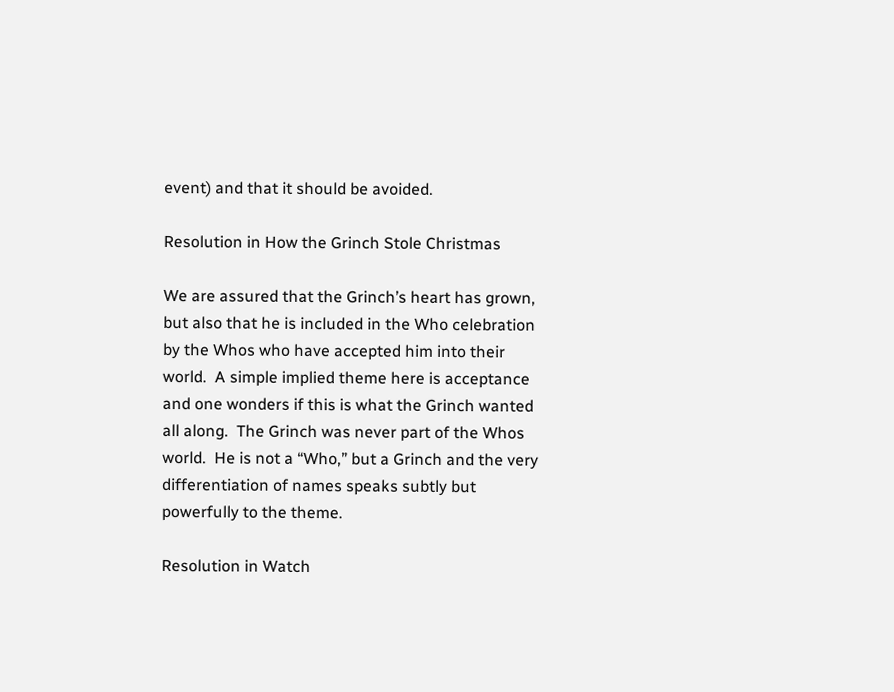event) and that it should be avoided.

Resolution in How the Grinch Stole Christmas

We are assured that the Grinch’s heart has grown, but also that he is included in the Who celebration by the Whos who have accepted him into their world.  A simple implied theme here is acceptance and one wonders if this is what the Grinch wanted all along.  The Grinch was never part of the Whos world.  He is not a “Who,” but a Grinch and the very differentiation of names speaks subtly but powerfully to the theme.

Resolution in Watch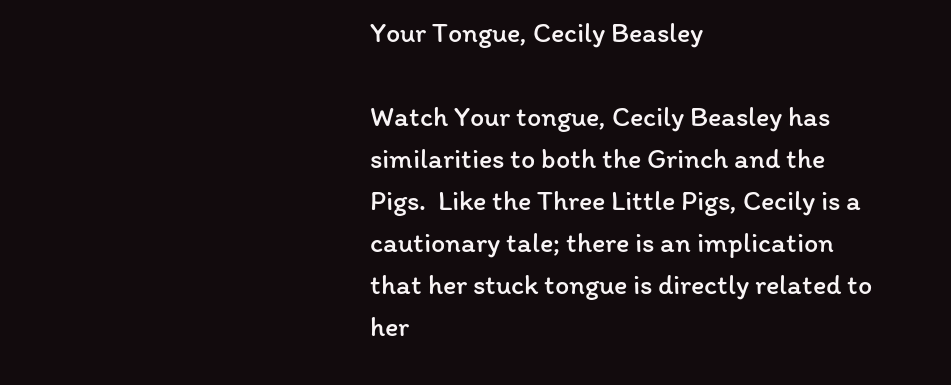Your Tongue, Cecily Beasley

Watch Your tongue, Cecily Beasley has similarities to both the Grinch and the Pigs.  Like the Three Little Pigs, Cecily is a cautionary tale; there is an implication that her stuck tongue is directly related to her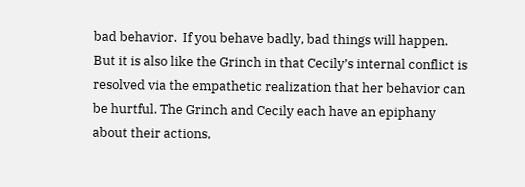bad behavior.  If you behave badly, bad things will happen.  But it is also like the Grinch in that Cecily’s internal conflict is resolved via the empathetic realization that her behavior can be hurtful. The Grinch and Cecily each have an epiphany about their actions,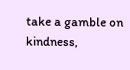take a gamble on kindness,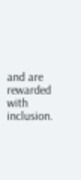and are rewarded with inclusion.